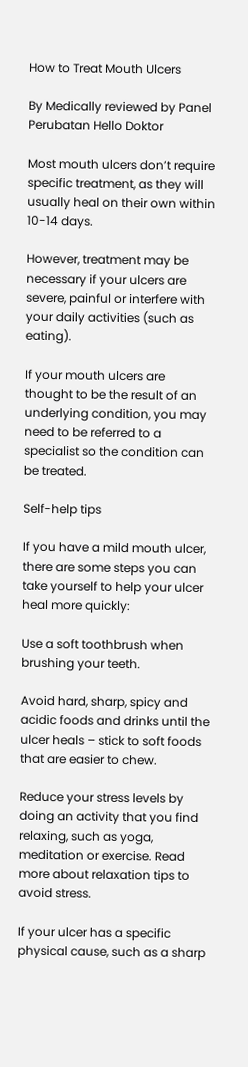How to Treat Mouth Ulcers

By Medically reviewed by Panel Perubatan Hello Doktor

Most mouth ulcers don’t require specific treatment, as they will usually heal on their own within 10-14 days.

However, treatment may be necessary if your ulcers are severe, painful or interfere with your daily activities (such as eating).

If your mouth ulcers are thought to be the result of an underlying condition, you may need to be referred to a specialist so the condition can be treated.

Self-help tips

If you have a mild mouth ulcer, there are some steps you can take yourself to help your ulcer heal more quickly:

Use a soft toothbrush when brushing your teeth.

Avoid hard, sharp, spicy and acidic foods and drinks until the ulcer heals – stick to soft foods that are easier to chew.

Reduce your stress levels by doing an activity that you find relaxing, such as yoga, meditation or exercise. Read more about relaxation tips to avoid stress.

If your ulcer has a specific physical cause, such as a sharp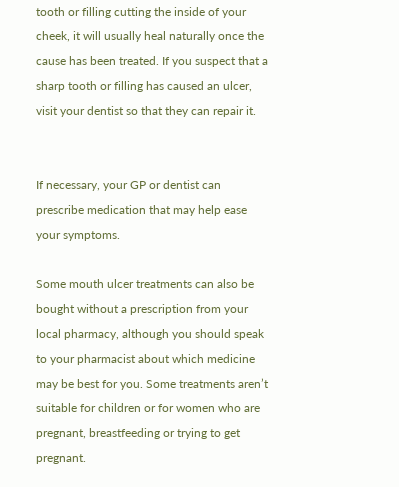tooth or filling cutting the inside of your cheek, it will usually heal naturally once the cause has been treated. If you suspect that a sharp tooth or filling has caused an ulcer, visit your dentist so that they can repair it.


If necessary, your GP or dentist can prescribe medication that may help ease your symptoms.

Some mouth ulcer treatments can also be bought without a prescription from your local pharmacy, although you should speak to your pharmacist about which medicine may be best for you. Some treatments aren’t suitable for children or for women who are pregnant, breastfeeding or trying to get pregnant.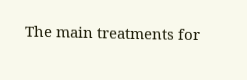The main treatments for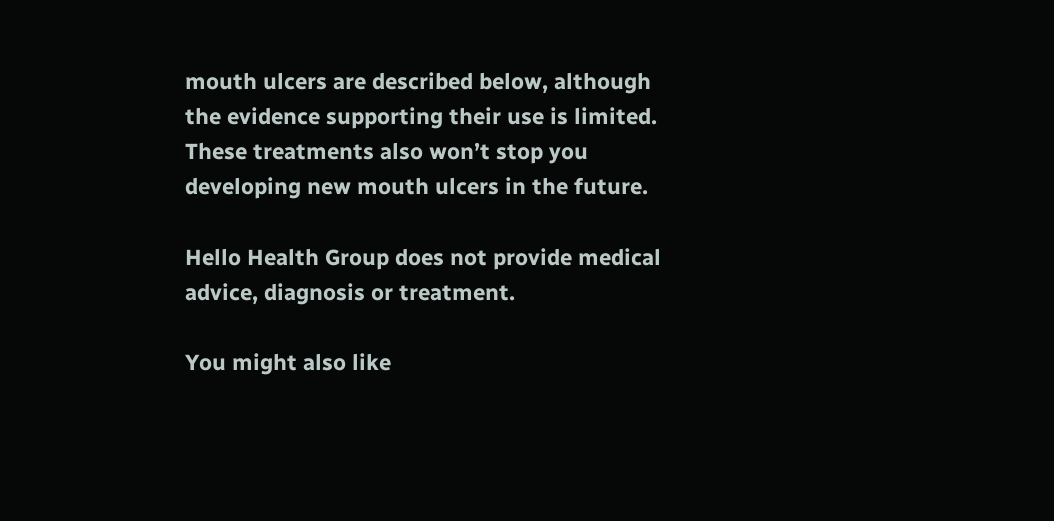mouth ulcers are described below, although the evidence supporting their use is limited. These treatments also won’t stop you developing new mouth ulcers in the future.

Hello Health Group does not provide medical advice, diagnosis or treatment.

You might also like